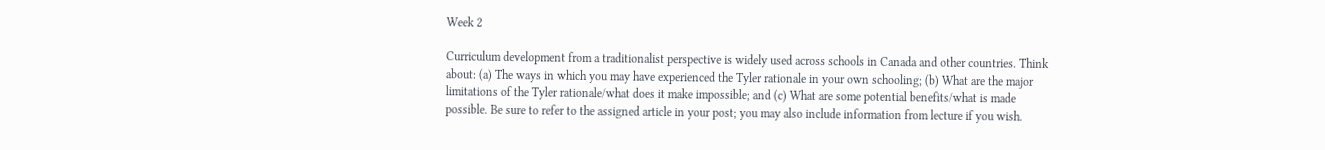Week 2

Curriculum development from a traditionalist perspective is widely used across schools in Canada and other countries. Think about: (a) The ways in which you may have experienced the Tyler rationale in your own schooling; (b) What are the major limitations of the Tyler rationale/what does it make impossible; and (c) What are some potential benefits/what is made possible. Be sure to refer to the assigned article in your post; you may also include information from lecture if you wish.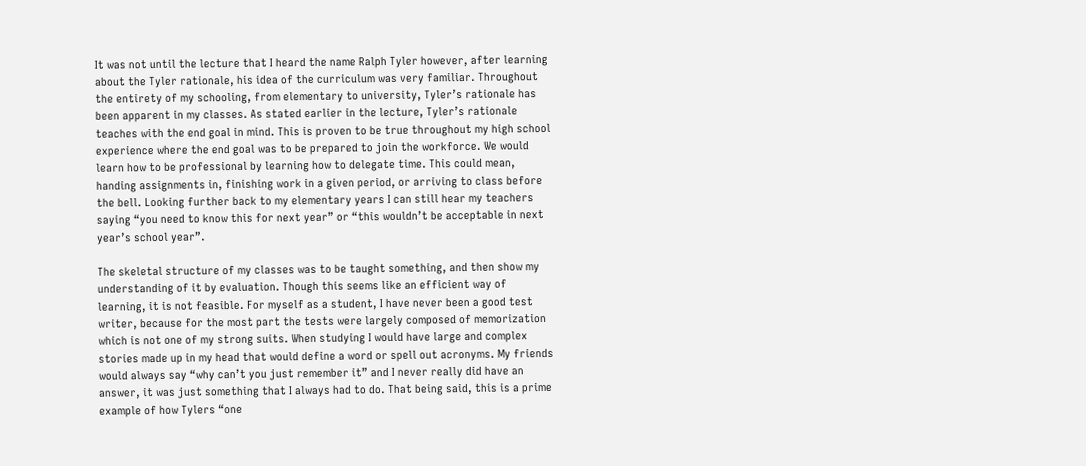It was not until the lecture that I heard the name Ralph Tyler however, after learning about the Tyler rationale, his idea of the curriculum was very familiar. Throughout the entirety of my schooling, from elementary to university, Tyler’s rationale has been apparent in my classes. As stated earlier in the lecture, Tyler’s rationale teaches with the end goal in mind. This is proven to be true throughout my high school experience where the end goal was to be prepared to join the workforce. We would learn how to be professional by learning how to delegate time. This could mean, handing assignments in, finishing work in a given period, or arriving to class before the bell. Looking further back to my elementary years I can still hear my teachers saying “you need to know this for next year” or “this wouldn’t be acceptable in next year’s school year”.

The skeletal structure of my classes was to be taught something, and then show my understanding of it by evaluation. Though this seems like an efficient way of learning, it is not feasible. For myself as a student, I have never been a good test writer, because for the most part the tests were largely composed of memorization which is not one of my strong suits. When studying I would have large and complex stories made up in my head that would define a word or spell out acronyms. My friends would always say “why can’t you just remember it” and I never really did have an answer, it was just something that I always had to do. That being said, this is a prime example of how Tylers “one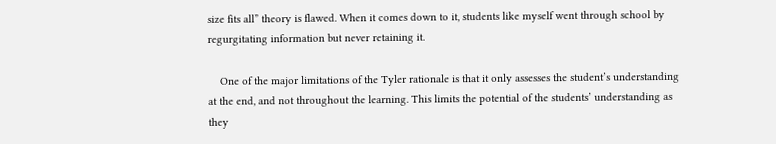size fits all” theory is flawed. When it comes down to it, students like myself went through school by regurgitating information but never retaining it.

    One of the major limitations of the Tyler rationale is that it only assesses the student’s understanding at the end, and not throughout the learning. This limits the potential of the students’ understanding as they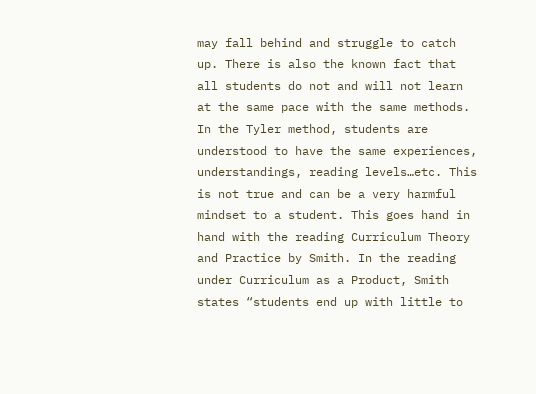may fall behind and struggle to catch up. There is also the known fact that all students do not and will not learn at the same pace with the same methods. In the Tyler method, students are understood to have the same experiences, understandings, reading levels…etc. This is not true and can be a very harmful mindset to a student. This goes hand in hand with the reading Curriculum Theory and Practice by Smith. In the reading under Curriculum as a Product, Smith states “students end up with little to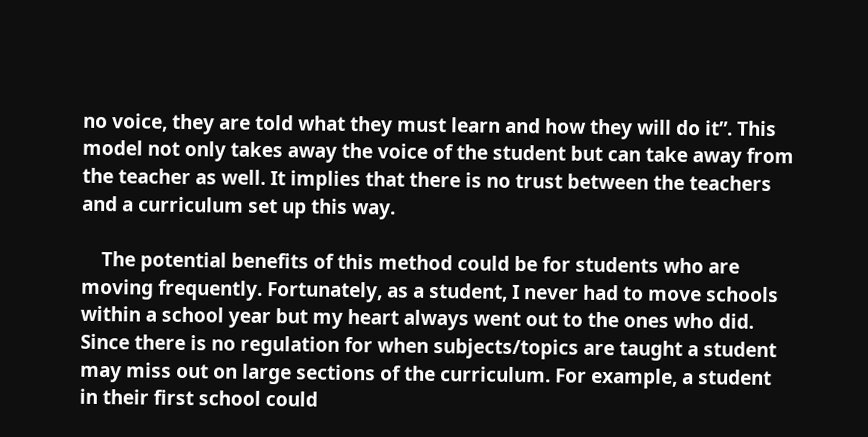no voice, they are told what they must learn and how they will do it”. This model not only takes away the voice of the student but can take away from the teacher as well. It implies that there is no trust between the teachers and a curriculum set up this way.

    The potential benefits of this method could be for students who are moving frequently. Fortunately, as a student, I never had to move schools within a school year but my heart always went out to the ones who did. Since there is no regulation for when subjects/topics are taught a student may miss out on large sections of the curriculum. For example, a student in their first school could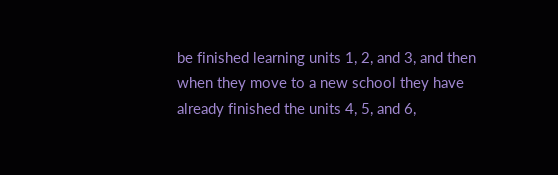be finished learning units 1, 2, and 3, and then when they move to a new school they have already finished the units 4, 5, and 6,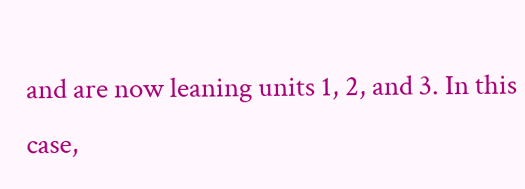and are now leaning units 1, 2, and 3. In this case,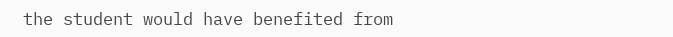the student would have benefited from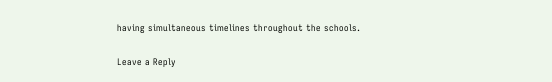having simultaneous timelines throughout the schools.

Leave a Reply